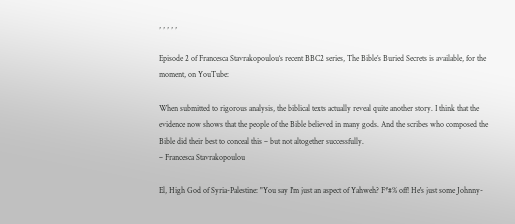, , , , ,

Episode 2 of Francesca Stavrakopoulou‘s recent BBC2 series, The Bible’s Buried Secrets is available, for the moment, on YouTube:

When submitted to rigorous analysis, the biblical texts actually reveal quite another story. I think that the evidence now shows that the people of the Bible believed in many gods. And the scribes who composed the Bible did their best to conceal this – but not altogether successfully.
– Francesca Stavrakopoulou

El, High God of Syria-Palestine: "You say I'm just an aspect of Yahweh? F*#% off! He's just some Johnny-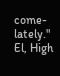come-lately."
El, High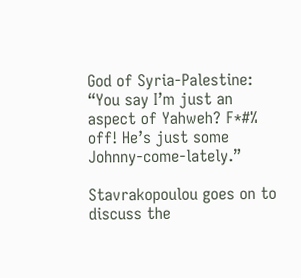God of Syria-Palestine: “You say I’m just an aspect of Yahweh? F*#% off! He’s just some Johnny-come-lately.”

Stavrakopoulou goes on to discuss the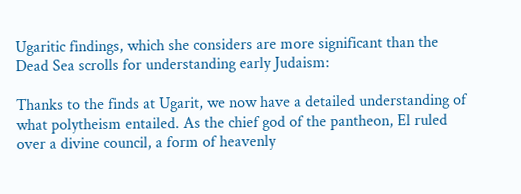Ugaritic findings, which she considers are more significant than the Dead Sea scrolls for understanding early Judaism:

Thanks to the finds at Ugarit, we now have a detailed understanding of what polytheism entailed. As the chief god of the pantheon, El ruled over a divine council, a form of heavenly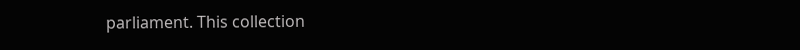parliament. This collection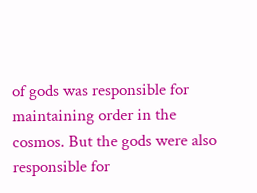of gods was responsible for maintaining order in the cosmos. But the gods were also responsible for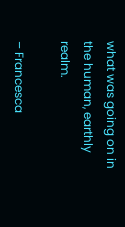what was going on in the human, earthly realm.

– Francesca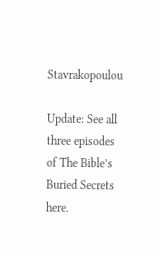Stavrakopoulou

Update: See all three episodes of The Bible’s Buried Secrets here.